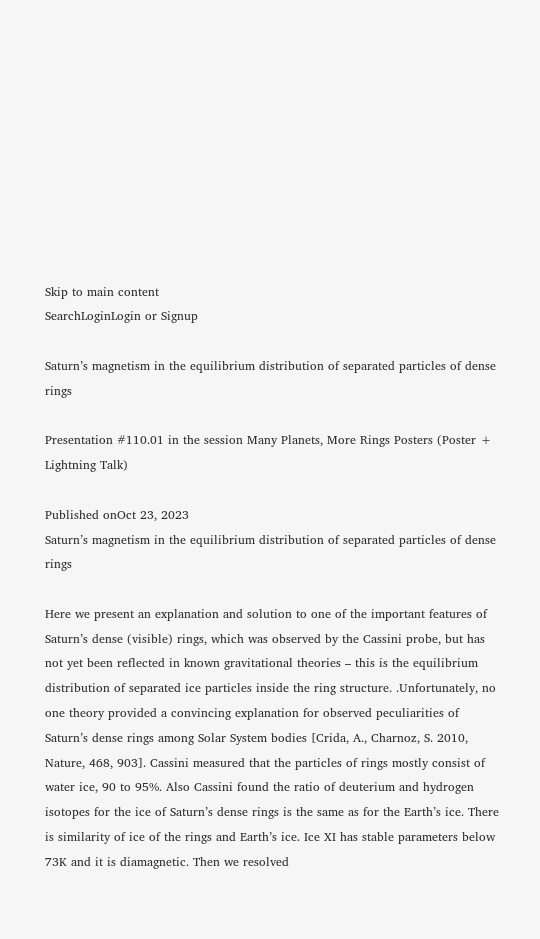Skip to main content
SearchLoginLogin or Signup

Saturn’s magnetism in the equilibrium distribution of separated particles of dense rings

Presentation #110.01 in the session Many Planets, More Rings Posters (Poster + Lightning Talk)

Published onOct 23, 2023
Saturn’s magnetism in the equilibrium distribution of separated particles of dense rings

Here we present an explanation and solution to one of the important features of Saturn’s dense (visible) rings, which was observed by the Cassini probe, but has not yet been reflected in known gravitational theories – this is the equilibrium distribution of separated ice particles inside the ring structure. .Unfortunately, no one theory provided a convincing explanation for observed peculiarities of Saturn’s dense rings among Solar System bodies [Crida, A., Charnoz, S. 2010, Nature, 468, 903]. Cassini measured that the particles of rings mostly consist of water ice, 90 to 95%. Also Cassini found the ratio of deuterium and hydrogen isotopes for the ice of Saturn’s dense rings is the same as for the Earth’s ice. There is similarity of ice of the rings and Earth’s ice. Ice XI has stable parameters below 73K and it is diamagnetic. Then we resolved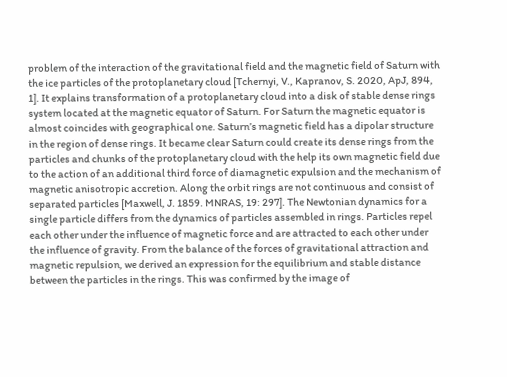problem of the interaction of the gravitational field and the magnetic field of Saturn with the ice particles of the protoplanetary cloud [Tchernyi, V., Kapranov, S. 2020, ApJ, 894, 1]. It explains transformation of a protoplanetary cloud into a disk of stable dense rings system located at the magnetic equator of Saturn. For Saturn the magnetic equator is almost coincides with geographical one. Saturn’s magnetic field has a dipolar structure in the region of dense rings. It became clear Saturn could create its dense rings from the particles and chunks of the protoplanetary cloud with the help its own magnetic field due to the action of an additional third force of diamagnetic expulsion and the mechanism of magnetic anisotropic accretion. Along the orbit rings are not continuous and consist of separated particles [Maxwell, J. 1859. MNRAS, 19: 297]. The Newtonian dynamics for a single particle differs from the dynamics of particles assembled in rings. Particles repel each other under the influence of magnetic force and are attracted to each other under the influence of gravity. From the balance of the forces of gravitational attraction and magnetic repulsion, we derived an expression for the equilibrium and stable distance between the particles in the rings. This was confirmed by the image of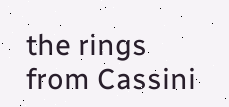the rings from Cassini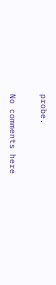probe.

No comments here